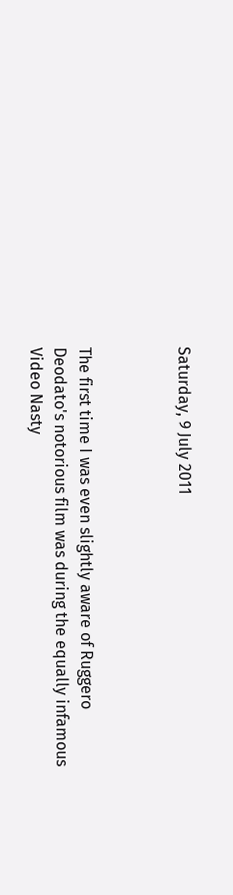Saturday, 9 July 2011



The first time I was even slightly aware of Ruggero Deodato's notorious film was during the equally infamous Video Nasty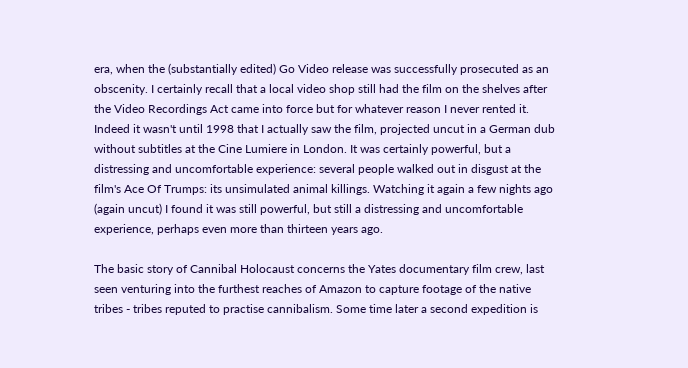era, when the (substantially edited) Go Video release was successfully prosecuted as an obscenity. I certainly recall that a local video shop still had the film on the shelves after the Video Recordings Act came into force but for whatever reason I never rented it. Indeed it wasn't until 1998 that I actually saw the film, projected uncut in a German dub without subtitles at the Cine Lumiere in London. It was certainly powerful, but a distressing and uncomfortable experience: several people walked out in disgust at the film's Ace Of Trumps: its unsimulated animal killings. Watching it again a few nights ago (again uncut) I found it was still powerful, but still a distressing and uncomfortable experience, perhaps even more than thirteen years ago.

The basic story of Cannibal Holocaust concerns the Yates documentary film crew, last seen venturing into the furthest reaches of Amazon to capture footage of the native tribes - tribes reputed to practise cannibalism. Some time later a second expedition is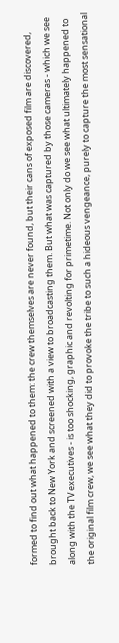formed to find out what happened to them: the crew themselves are never found, but their cans of exposed film are discovered, brought back to New York and screened with a view to broadcasting them. But what was captured by those cameras - which we see along with the TV executives - is too shocking, graphic and revolting for primetime. Not only do we see what ultimately happened to the original film crew, we see what they did to provoke the tribe to such a hideous vengeance, purely to capture the most sensational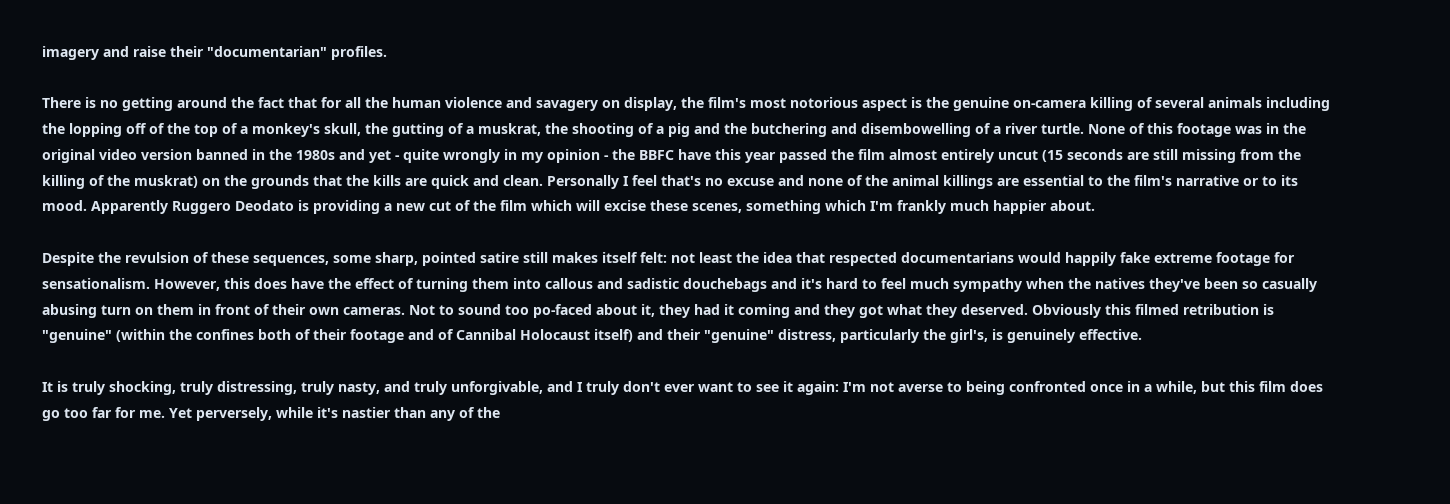imagery and raise their "documentarian" profiles.

There is no getting around the fact that for all the human violence and savagery on display, the film's most notorious aspect is the genuine on-camera killing of several animals including the lopping off of the top of a monkey's skull, the gutting of a muskrat, the shooting of a pig and the butchering and disembowelling of a river turtle. None of this footage was in the original video version banned in the 1980s and yet - quite wrongly in my opinion - the BBFC have this year passed the film almost entirely uncut (15 seconds are still missing from the killing of the muskrat) on the grounds that the kills are quick and clean. Personally I feel that's no excuse and none of the animal killings are essential to the film's narrative or to its mood. Apparently Ruggero Deodato is providing a new cut of the film which will excise these scenes, something which I'm frankly much happier about.

Despite the revulsion of these sequences, some sharp, pointed satire still makes itself felt: not least the idea that respected documentarians would happily fake extreme footage for sensationalism. However, this does have the effect of turning them into callous and sadistic douchebags and it's hard to feel much sympathy when the natives they've been so casually abusing turn on them in front of their own cameras. Not to sound too po-faced about it, they had it coming and they got what they deserved. Obviously this filmed retribution is "genuine" (within the confines both of their footage and of Cannibal Holocaust itself) and their "genuine" distress, particularly the girl's, is genuinely effective.

It is truly shocking, truly distressing, truly nasty, and truly unforgivable, and I truly don't ever want to see it again: I'm not averse to being confronted once in a while, but this film does go too far for me. Yet perversely, while it's nastier than any of the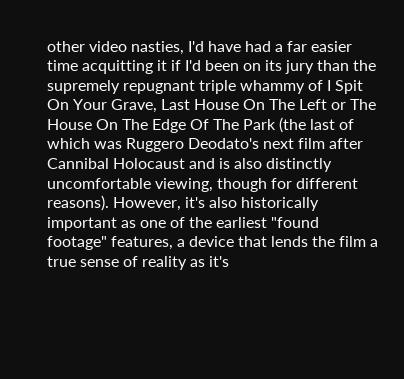other video nasties, I'd have had a far easier time acquitting it if I'd been on its jury than the supremely repugnant triple whammy of I Spit On Your Grave, Last House On The Left or The House On The Edge Of The Park (the last of which was Ruggero Deodato's next film after Cannibal Holocaust and is also distinctly uncomfortable viewing, though for different reasons). However, it's also historically important as one of the earliest "found footage" features, a device that lends the film a true sense of reality as it's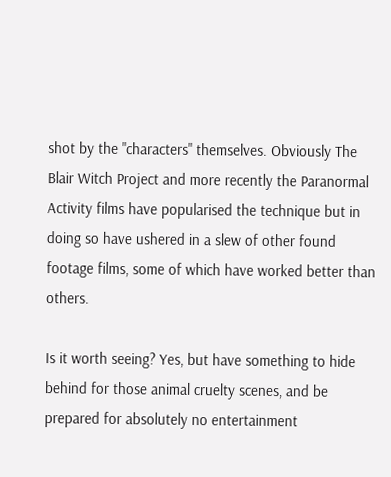shot by the "characters" themselves. Obviously The Blair Witch Project and more recently the Paranormal Activity films have popularised the technique but in doing so have ushered in a slew of other found footage films, some of which have worked better than others.

Is it worth seeing? Yes, but have something to hide behind for those animal cruelty scenes, and be prepared for absolutely no entertainment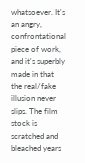whatsoever. It's an angry, confrontational piece of work, and it's superbly made in that the real/fake illusion never slips. The film stock is scratched and bleached years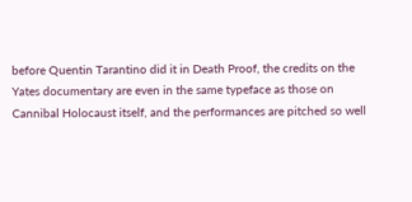before Quentin Tarantino did it in Death Proof, the credits on the Yates documentary are even in the same typeface as those on Cannibal Holocaust itself, and the performances are pitched so well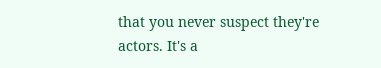that you never suspect they're actors. It's a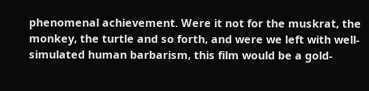phenomenal achievement. Were it not for the muskrat, the monkey, the turtle and so forth, and were we left with well-simulated human barbarism, this film would be a gold-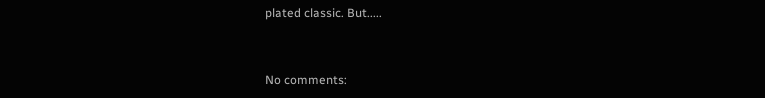plated classic. But.....


No comments: